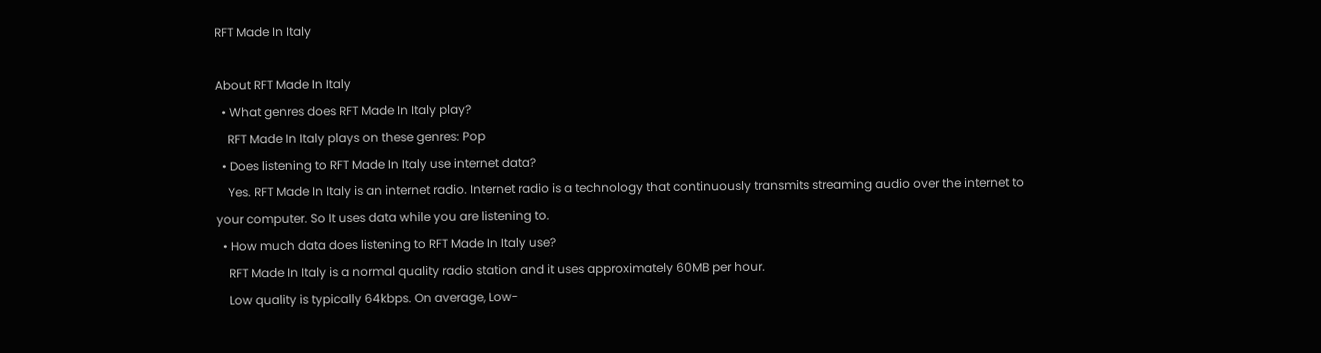RFT Made In Italy

About RFT Made In Italy
  • What genres does RFT Made In Italy play?
    RFT Made In Italy plays on these genres: Pop
  • Does listening to RFT Made In Italy use internet data?
    Yes. RFT Made In Italy is an internet radio. Internet radio is a technology that continuously transmits streaming audio over the internet to your computer. So It uses data while you are listening to.
  • How much data does listening to RFT Made In Italy use?
    RFT Made In Italy is a normal quality radio station and it uses approximately 60MB per hour.
    Low quality is typically 64kbps. On average, Low-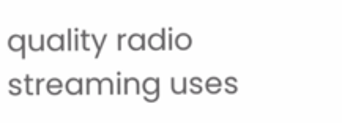quality radio streaming uses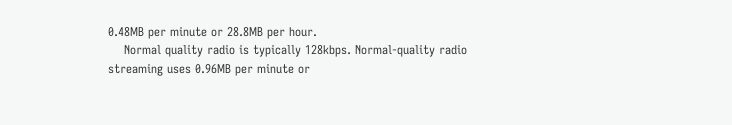0.48MB per minute or 28.8MB per hour.
    Normal quality radio is typically 128kbps. Normal-quality radio streaming uses 0.96MB per minute or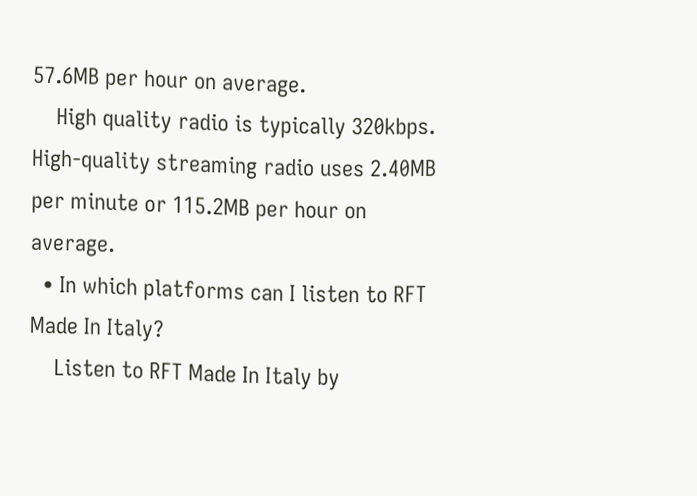57.6MB per hour on average.
    High quality radio is typically 320kbps. High-quality streaming radio uses 2.40MB per minute or 115.2MB per hour on average.
  • In which platforms can I listen to RFT Made In Italy?
    Listen to RFT Made In Italy by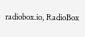radiobox.io, RadioBox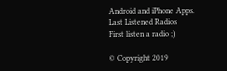Android and iPhone Apps.
Last Listened Radios
First listen a radio ;)

© Copyright 2019